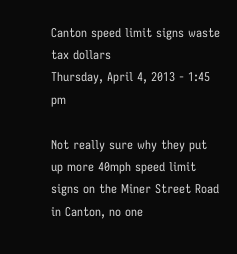Canton speed limit signs waste tax dollars
Thursday, April 4, 2013 - 1:45 pm

Not really sure why they put up more 40mph speed limit signs on the Miner Street Road in Canton, no one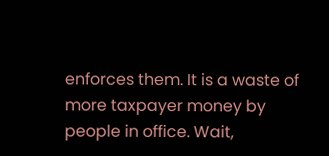enforces them. It is a waste of more taxpayer money by people in office. Wait,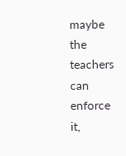maybe the teachers can enforce it,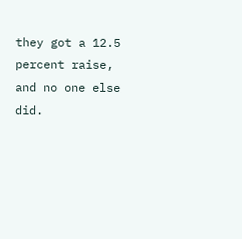they got a 12.5 percent raise, and no one else did.